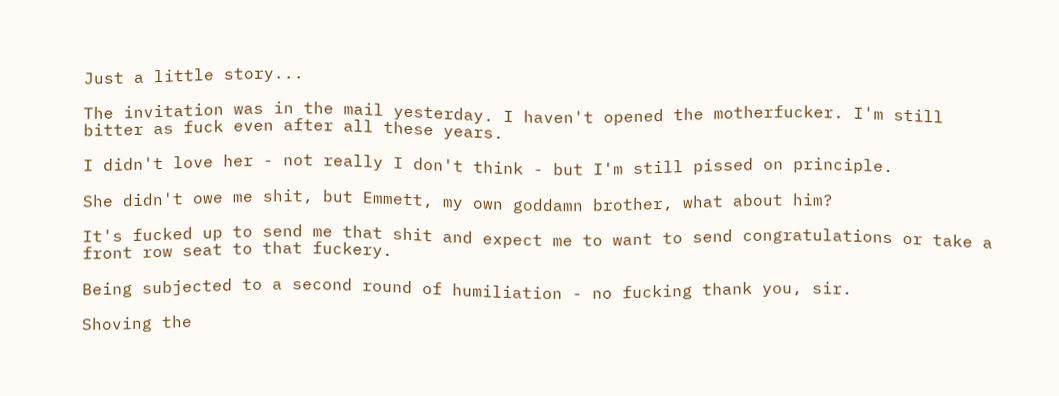Just a little story...

The invitation was in the mail yesterday. I haven't opened the motherfucker. I'm still bitter as fuck even after all these years.

I didn't love her - not really I don't think - but I'm still pissed on principle.

She didn't owe me shit, but Emmett, my own goddamn brother, what about him?

It's fucked up to send me that shit and expect me to want to send congratulations or take a front row seat to that fuckery.

Being subjected to a second round of humiliation - no fucking thank you, sir.

Shoving the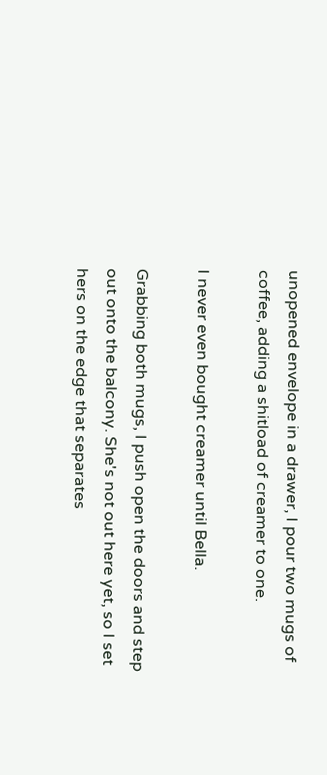unopened envelope in a drawer, I pour two mugs of coffee, adding a shitload of creamer to one.

I never even bought creamer until Bella.

Grabbing both mugs, I push open the doors and step out onto the balcony. She's not out here yet, so I set hers on the edge that separates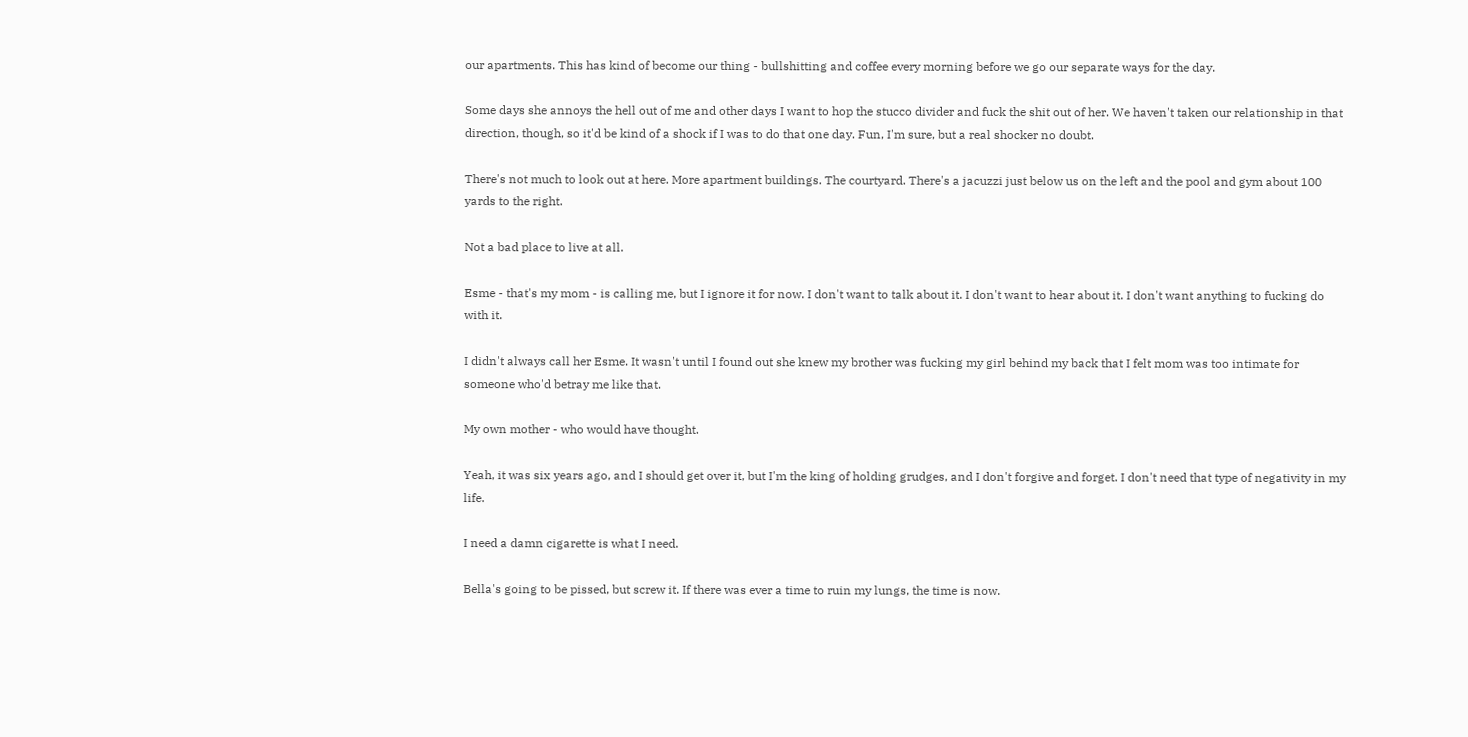our apartments. This has kind of become our thing - bullshitting and coffee every morning before we go our separate ways for the day.

Some days she annoys the hell out of me and other days I want to hop the stucco divider and fuck the shit out of her. We haven't taken our relationship in that direction, though, so it'd be kind of a shock if I was to do that one day. Fun, I'm sure, but a real shocker no doubt.

There's not much to look out at here. More apartment buildings. The courtyard. There's a jacuzzi just below us on the left and the pool and gym about 100 yards to the right.

Not a bad place to live at all.

Esme - that's my mom - is calling me, but I ignore it for now. I don't want to talk about it. I don't want to hear about it. I don't want anything to fucking do with it.

I didn't always call her Esme. It wasn't until I found out she knew my brother was fucking my girl behind my back that I felt mom was too intimate for someone who'd betray me like that.

My own mother - who would have thought.

Yeah, it was six years ago, and I should get over it, but I'm the king of holding grudges, and I don't forgive and forget. I don't need that type of negativity in my life.

I need a damn cigarette is what I need.

Bella's going to be pissed, but screw it. If there was ever a time to ruin my lungs, the time is now.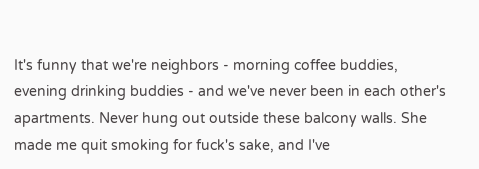It's funny that we're neighbors - morning coffee buddies, evening drinking buddies - and we've never been in each other's apartments. Never hung out outside these balcony walls. She made me quit smoking for fuck's sake, and I've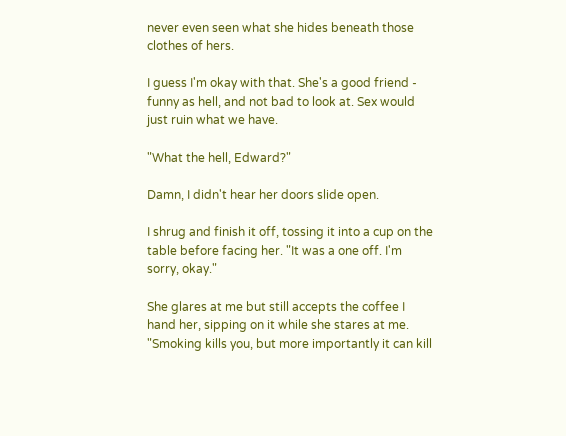never even seen what she hides beneath those clothes of hers.

I guess I'm okay with that. She's a good friend - funny as hell, and not bad to look at. Sex would just ruin what we have.

"What the hell, Edward?"

Damn, I didn't hear her doors slide open.

I shrug and finish it off, tossing it into a cup on the table before facing her. "It was a one off. I'm sorry, okay."

She glares at me but still accepts the coffee I hand her, sipping on it while she stares at me. "Smoking kills you, but more importantly it can kill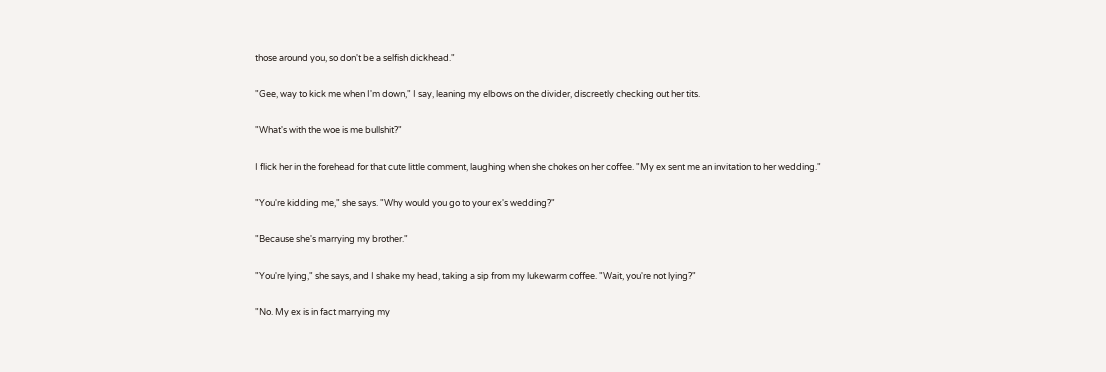those around you, so don't be a selfish dickhead."

"Gee, way to kick me when I'm down," I say, leaning my elbows on the divider, discreetly checking out her tits.

"What's with the woe is me bullshit?"

I flick her in the forehead for that cute little comment, laughing when she chokes on her coffee. "My ex sent me an invitation to her wedding."

"You're kidding me," she says. "Why would you go to your ex's wedding?"

"Because she's marrying my brother."

"You're lying," she says, and I shake my head, taking a sip from my lukewarm coffee. "Wait, you're not lying?"

"No. My ex is in fact marrying my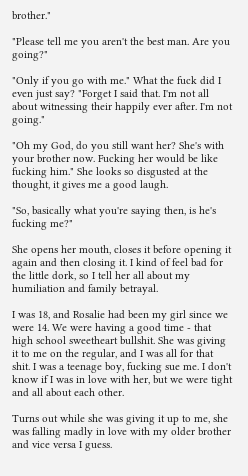brother."

"Please tell me you aren't the best man. Are you going?"

"Only if you go with me." What the fuck did I even just say? "Forget I said that. I'm not all about witnessing their happily ever after. I'm not going."

"Oh my God, do you still want her? She's with your brother now. Fucking her would be like fucking him." She looks so disgusted at the thought, it gives me a good laugh.

"So, basically what you're saying then, is he's fucking me?"

She opens her mouth, closes it before opening it again and then closing it. I kind of feel bad for the little dork, so I tell her all about my humiliation and family betrayal.

I was 18, and Rosalie had been my girl since we were 14. We were having a good time - that high school sweetheart bullshit. She was giving it to me on the regular, and I was all for that shit. I was a teenage boy, fucking sue me. I don't know if I was in love with her, but we were tight and all about each other.

Turns out while she was giving it up to me, she was falling madly in love with my older brother and vice versa I guess.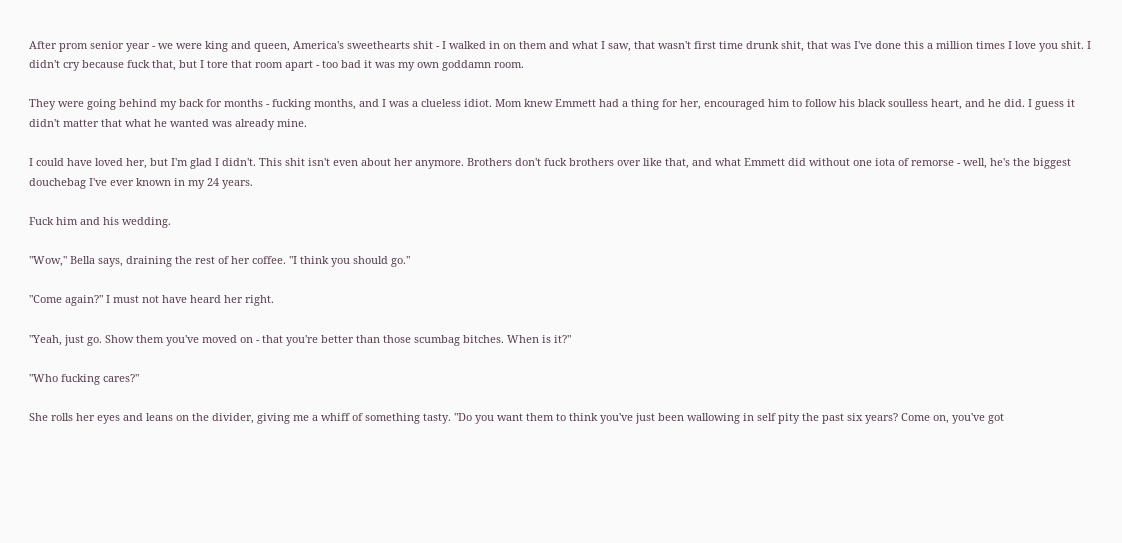After prom senior year - we were king and queen, America's sweethearts shit - I walked in on them and what I saw, that wasn't first time drunk shit, that was I've done this a million times I love you shit. I didn't cry because fuck that, but I tore that room apart - too bad it was my own goddamn room.

They were going behind my back for months - fucking months, and I was a clueless idiot. Mom knew Emmett had a thing for her, encouraged him to follow his black soulless heart, and he did. I guess it didn't matter that what he wanted was already mine.

I could have loved her, but I'm glad I didn't. This shit isn't even about her anymore. Brothers don't fuck brothers over like that, and what Emmett did without one iota of remorse - well, he's the biggest douchebag I've ever known in my 24 years.

Fuck him and his wedding.

"Wow," Bella says, draining the rest of her coffee. "I think you should go."

"Come again?" I must not have heard her right.

"Yeah, just go. Show them you've moved on - that you're better than those scumbag bitches. When is it?"

"Who fucking cares?"

She rolls her eyes and leans on the divider, giving me a whiff of something tasty. "Do you want them to think you've just been wallowing in self pity the past six years? Come on, you've got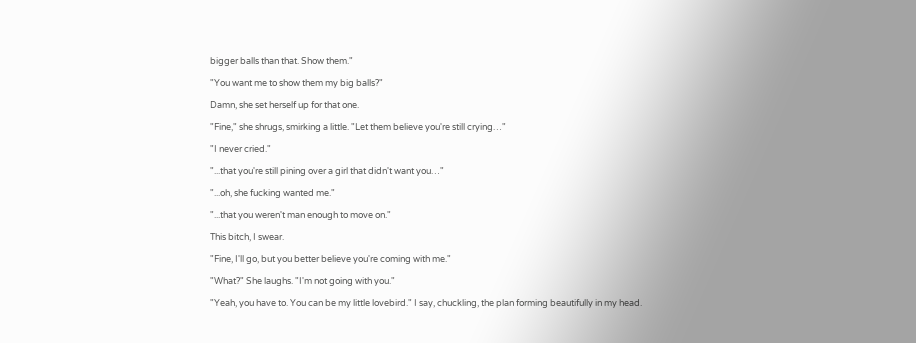bigger balls than that. Show them."

"You want me to show them my big balls?"

Damn, she set herself up for that one.

"Fine," she shrugs, smirking a little. "Let them believe you're still crying…"

"I never cried."

"...that you're still pining over a girl that didn't want you…"

"...oh, she fucking wanted me."

"...that you weren't man enough to move on."

This bitch, I swear.

"Fine, I'll go, but you better believe you're coming with me."

"What?" She laughs. "I'm not going with you."

"Yeah, you have to. You can be my little lovebird." I say, chuckling, the plan forming beautifully in my head.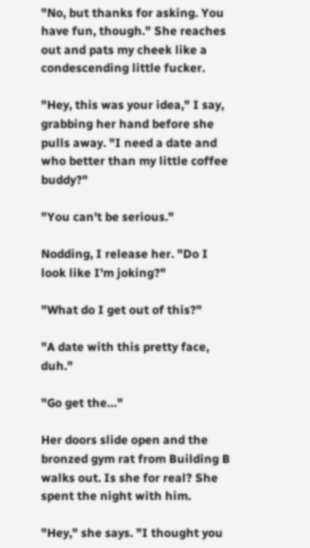"No, but thanks for asking. You have fun, though." She reaches out and pats my cheek like a condescending little fucker.

"Hey, this was your idea," I say, grabbing her hand before she pulls away. "I need a date and who better than my little coffee buddy?"

"You can't be serious."

Nodding, I release her. "Do I look like I'm joking?"

"What do I get out of this?"

"A date with this pretty face, duh."

"Go get the…"

Her doors slide open and the bronzed gym rat from Building B walks out. Is she for real? She spent the night with him.

"Hey," she says. "I thought you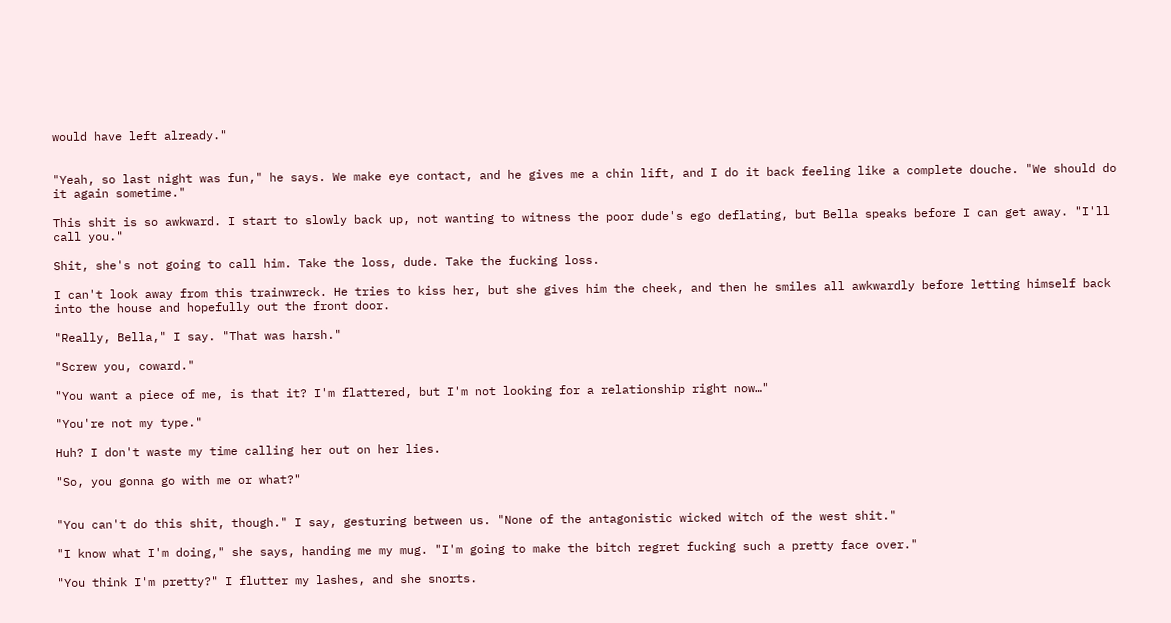would have left already."


"Yeah, so last night was fun," he says. We make eye contact, and he gives me a chin lift, and I do it back feeling like a complete douche. "We should do it again sometime."

This shit is so awkward. I start to slowly back up, not wanting to witness the poor dude's ego deflating, but Bella speaks before I can get away. "I'll call you."

Shit, she's not going to call him. Take the loss, dude. Take the fucking loss.

I can't look away from this trainwreck. He tries to kiss her, but she gives him the cheek, and then he smiles all awkwardly before letting himself back into the house and hopefully out the front door.

"Really, Bella," I say. "That was harsh."

"Screw you, coward."

"You want a piece of me, is that it? I'm flattered, but I'm not looking for a relationship right now…"

"You're not my type."

Huh? I don't waste my time calling her out on her lies.

"So, you gonna go with me or what?"


"You can't do this shit, though." I say, gesturing between us. "None of the antagonistic wicked witch of the west shit."

"I know what I'm doing," she says, handing me my mug. "I'm going to make the bitch regret fucking such a pretty face over."

"You think I'm pretty?" I flutter my lashes, and she snorts.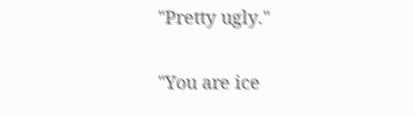"Pretty ugly."

"You are ice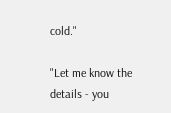cold."

"Let me know the details - you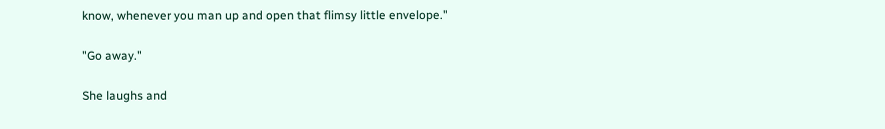know, whenever you man up and open that flimsy little envelope."

"Go away."

She laughs and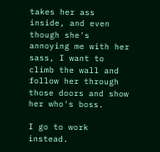takes her ass inside, and even though she's annoying me with her sass, I want to climb the wall and follow her through those doors and show her who's boss.

I go to work instead.